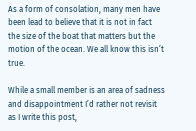As a form of consolation, many men have been lead to believe that it is not in fact the size of the boat that matters but the motion of the ocean. We all know this isn’t true.

While a small member is an area of sadness and disappointment I’d rather not revisit as I write this post,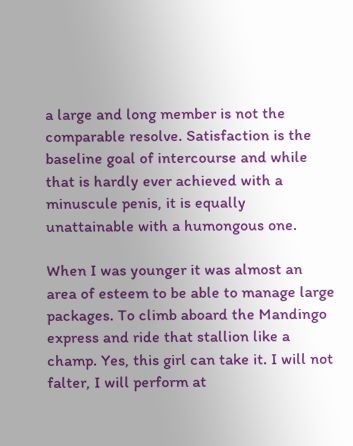a large and long member is not the comparable resolve. Satisfaction is the baseline goal of intercourse and while that is hardly ever achieved with a minuscule penis, it is equally unattainable with a humongous one.

When I was younger it was almost an area of esteem to be able to manage large packages. To climb aboard the Mandingo express and ride that stallion like a champ. Yes, this girl can take it. I will not falter, I will perform at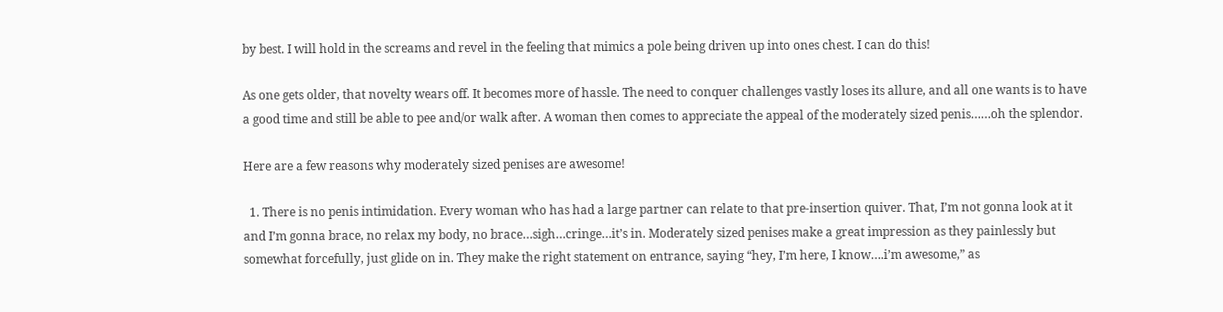by best. I will hold in the screams and revel in the feeling that mimics a pole being driven up into ones chest. I can do this!

As one gets older, that novelty wears off. It becomes more of hassle. The need to conquer challenges vastly loses its allure, and all one wants is to have a good time and still be able to pee and/or walk after. A woman then comes to appreciate the appeal of the moderately sized penis……oh the splendor.

Here are a few reasons why moderately sized penises are awesome!

  1. There is no penis intimidation. Every woman who has had a large partner can relate to that pre-insertion quiver. That, I’m not gonna look at it and I’m gonna brace, no relax my body, no brace…sigh…cringe…it’s in. Moderately sized penises make a great impression as they painlessly but somewhat forcefully, just glide on in. They make the right statement on entrance, saying “hey, I’m here, I know….i’m awesome,” as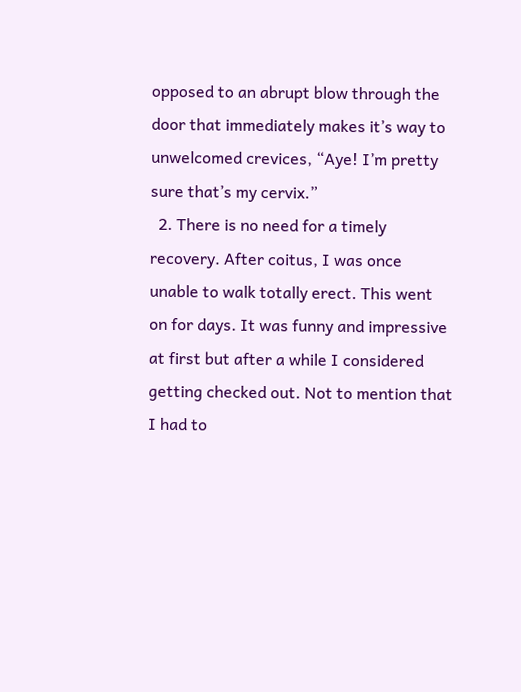opposed to an abrupt blow through the door that immediately makes it’s way to unwelcomed crevices, “Aye! I’m pretty sure that’s my cervix.”
  2. There is no need for a timely recovery. After coitus, I was once unable to walk totally erect. This went on for days. It was funny and impressive at first but after a while I considered getting checked out. Not to mention that I had to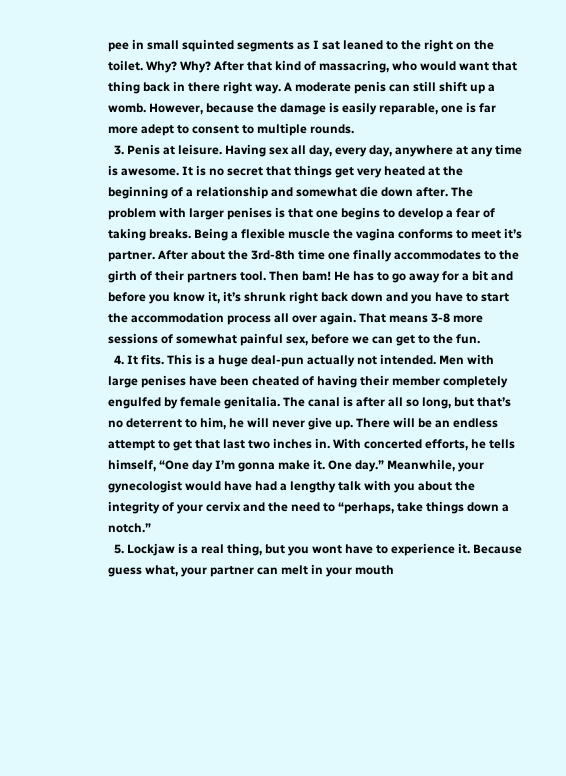pee in small squinted segments as I sat leaned to the right on the toilet. Why? Why? After that kind of massacring, who would want that thing back in there right way. A moderate penis can still shift up a womb. However, because the damage is easily reparable, one is far more adept to consent to multiple rounds.
  3. Penis at leisure. Having sex all day, every day, anywhere at any time is awesome. It is no secret that things get very heated at the beginning of a relationship and somewhat die down after. The problem with larger penises is that one begins to develop a fear of taking breaks. Being a flexible muscle the vagina conforms to meet it’s partner. After about the 3rd-8th time one finally accommodates to the girth of their partners tool. Then bam! He has to go away for a bit and before you know it, it’s shrunk right back down and you have to start the accommodation process all over again. That means 3-8 more sessions of somewhat painful sex, before we can get to the fun.
  4. It fits. This is a huge deal-pun actually not intended. Men with large penises have been cheated of having their member completely engulfed by female genitalia. The canal is after all so long, but that’s no deterrent to him, he will never give up. There will be an endless attempt to get that last two inches in. With concerted efforts, he tells himself, “One day I’m gonna make it. One day.” Meanwhile, your gynecologist would have had a lengthy talk with you about the integrity of your cervix and the need to “perhaps, take things down a notch.”
  5. Lockjaw is a real thing, but you wont have to experience it. Because guess what, your partner can melt in your mouth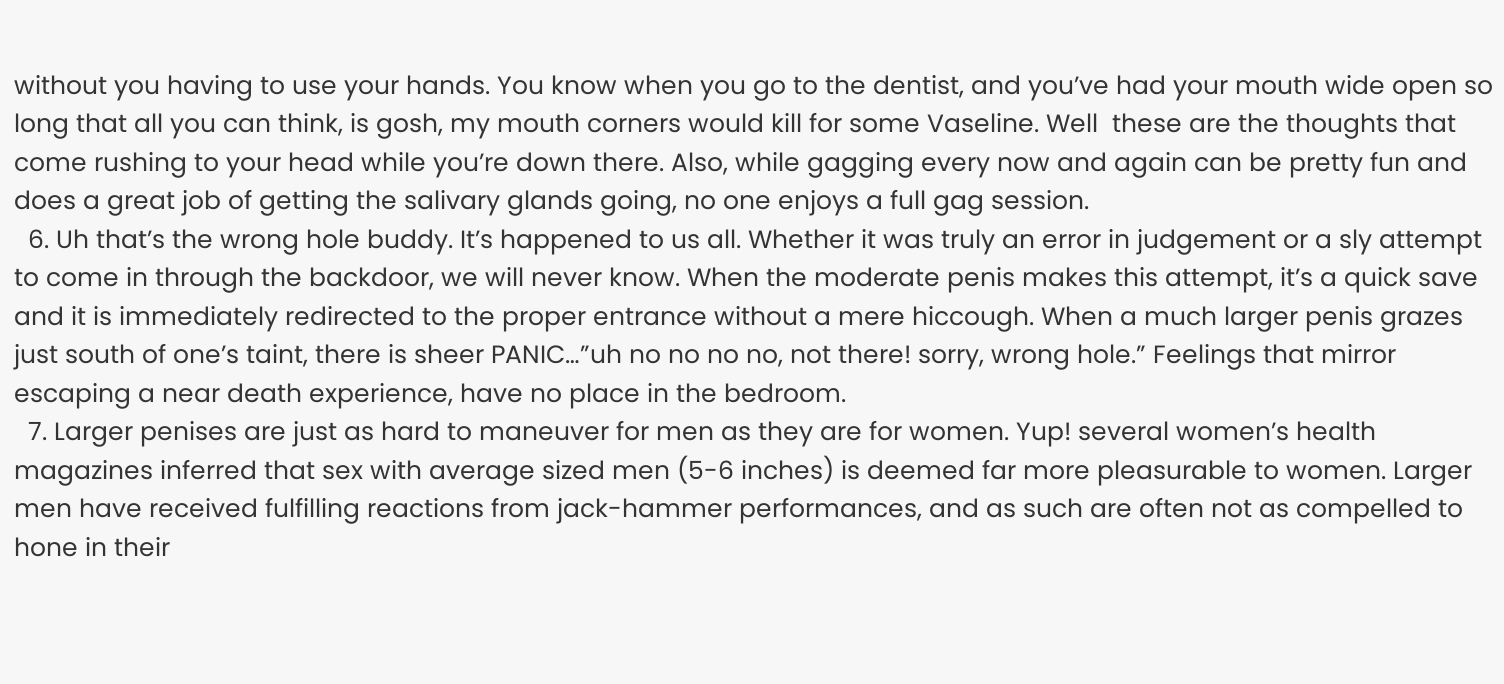without you having to use your hands. You know when you go to the dentist, and you’ve had your mouth wide open so long that all you can think, is gosh, my mouth corners would kill for some Vaseline. Well  these are the thoughts that come rushing to your head while you’re down there. Also, while gagging every now and again can be pretty fun and does a great job of getting the salivary glands going, no one enjoys a full gag session.
  6. Uh that’s the wrong hole buddy. It’s happened to us all. Whether it was truly an error in judgement or a sly attempt to come in through the backdoor, we will never know. When the moderate penis makes this attempt, it’s a quick save and it is immediately redirected to the proper entrance without a mere hiccough. When a much larger penis grazes just south of one’s taint, there is sheer PANIC…”uh no no no no, not there! sorry, wrong hole.” Feelings that mirror escaping a near death experience, have no place in the bedroom.
  7. Larger penises are just as hard to maneuver for men as they are for women. Yup! several women’s health magazines inferred that sex with average sized men (5-6 inches) is deemed far more pleasurable to women. Larger men have received fulfilling reactions from jack-hammer performances, and as such are often not as compelled to hone in their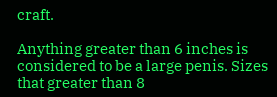craft.

Anything greater than 6 inches is considered to be a large penis. Sizes that greater than 8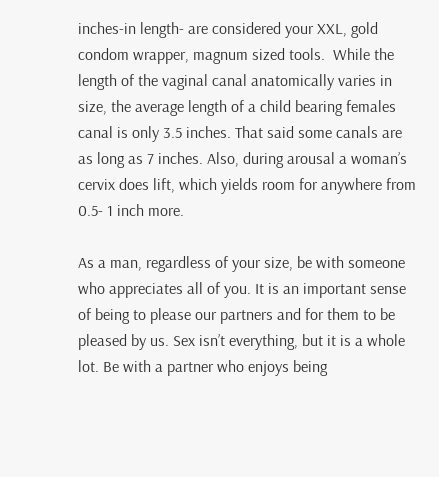inches-in length- are considered your XXL, gold condom wrapper, magnum sized tools.  While the length of the vaginal canal anatomically varies in size, the average length of a child bearing females canal is only 3.5 inches. That said some canals are as long as 7 inches. Also, during arousal a woman’s cervix does lift, which yields room for anywhere from 0.5- 1 inch more.

As a man, regardless of your size, be with someone who appreciates all of you. It is an important sense of being to please our partners and for them to be pleased by us. Sex isn’t everything, but it is a whole lot. Be with a partner who enjoys being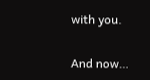with you.

And now…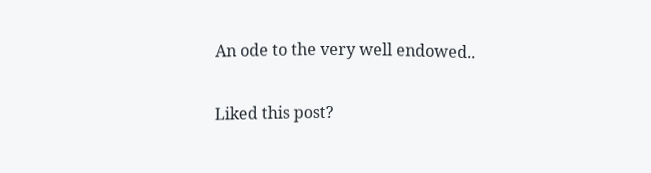An ode to the very well endowed..

Liked this post?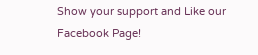Show your support and Like our Facebook Page!